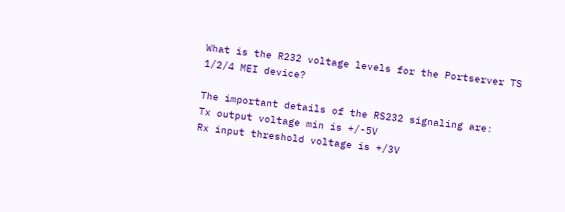What is the R232 voltage levels for the Portserver TS 1/2/4 MEI device?

The important details of the RS232 signaling are:
Tx output voltage min is +/-5V
Rx input threshold voltage is +/3V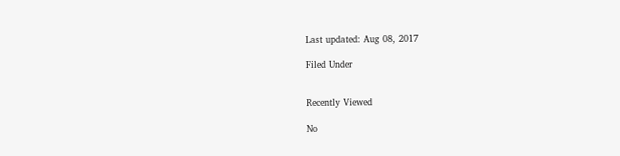Last updated: Aug 08, 2017

Filed Under


Recently Viewed

No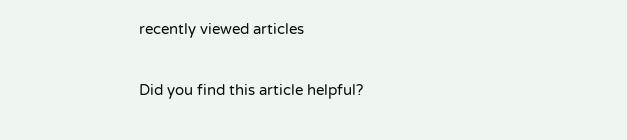recently viewed articles

Did you find this article helpful?